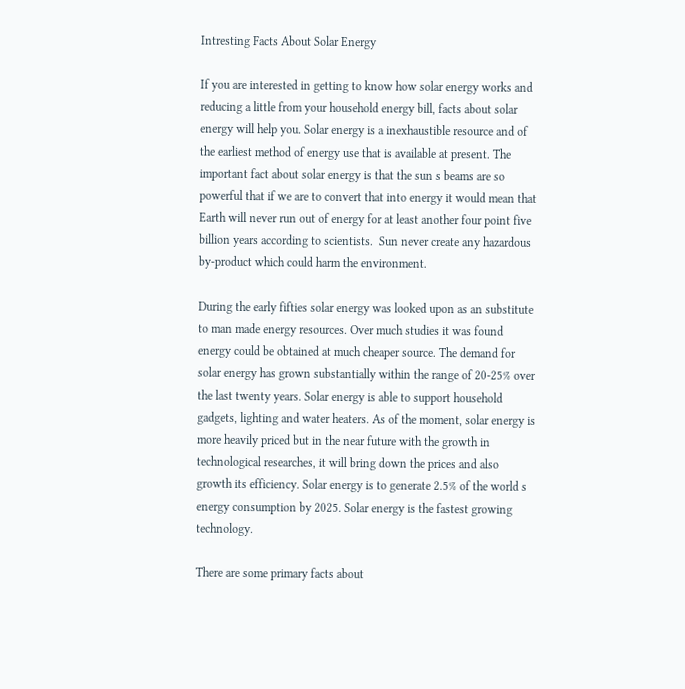Intresting Facts About Solar Energy

If you are interested in getting to know how solar energy works and reducing a little from your household energy bill, facts about solar energy will help you. Solar energy is a inexhaustible resource and of the earliest method of energy use that is available at present. The important fact about solar energy is that the sun s beams are so powerful that if we are to convert that into energy it would mean that Earth will never run out of energy for at least another four point five billion years according to scientists.  Sun never create any hazardous by-product which could harm the environment.

During the early fifties solar energy was looked upon as an substitute to man made energy resources. Over much studies it was found energy could be obtained at much cheaper source. The demand for solar energy has grown substantially within the range of 20-25% over the last twenty years. Solar energy is able to support household gadgets, lighting and water heaters. As of the moment, solar energy is more heavily priced but in the near future with the growth in technological researches, it will bring down the prices and also growth its efficiency. Solar energy is to generate 2.5% of the world s energy consumption by 2025. Solar energy is the fastest growing technology.

There are some primary facts about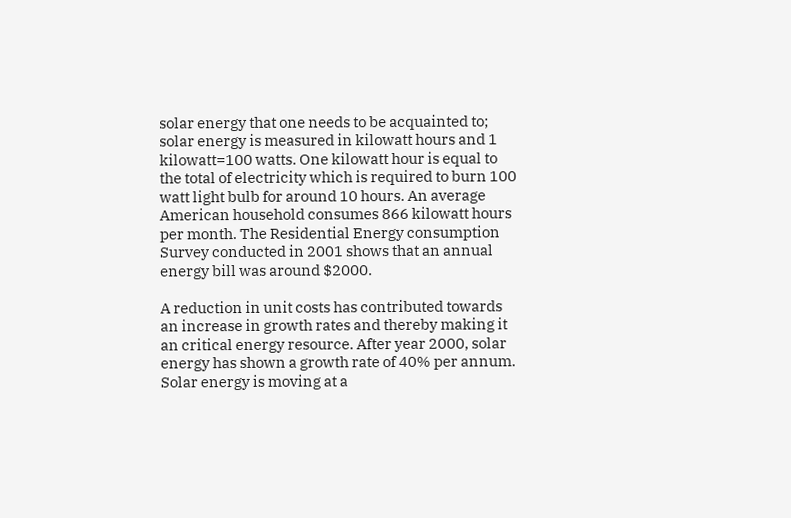solar energy that one needs to be acquainted to; solar energy is measured in kilowatt hours and 1 kilowatt=100 watts. One kilowatt hour is equal to the total of electricity which is required to burn 100 watt light bulb for around 10 hours. An average American household consumes 866 kilowatt hours per month. The Residential Energy consumption Survey conducted in 2001 shows that an annual energy bill was around $2000.

A reduction in unit costs has contributed towards an increase in growth rates and thereby making it an critical energy resource. After year 2000, solar energy has shown a growth rate of 40% per annum. Solar energy is moving at a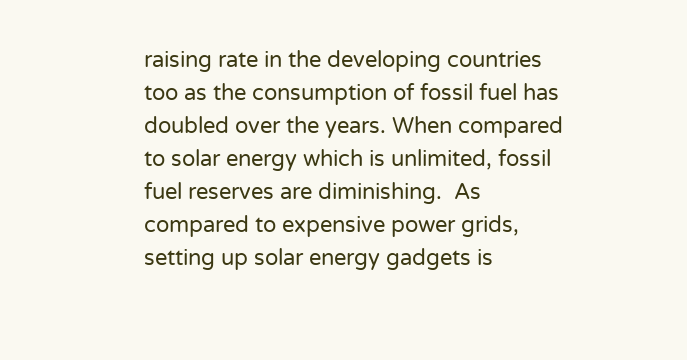raising rate in the developing countries too as the consumption of fossil fuel has doubled over the years. When compared to solar energy which is unlimited, fossil fuel reserves are diminishing.  As compared to expensive power grids, setting up solar energy gadgets is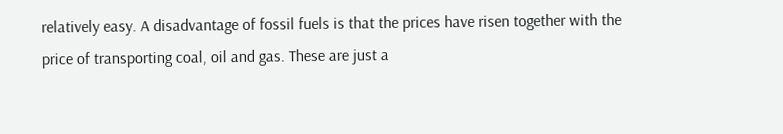relatively easy. A disadvantage of fossil fuels is that the prices have risen together with the price of transporting coal, oil and gas. These are just a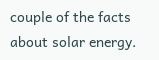couple of the facts about solar energy.